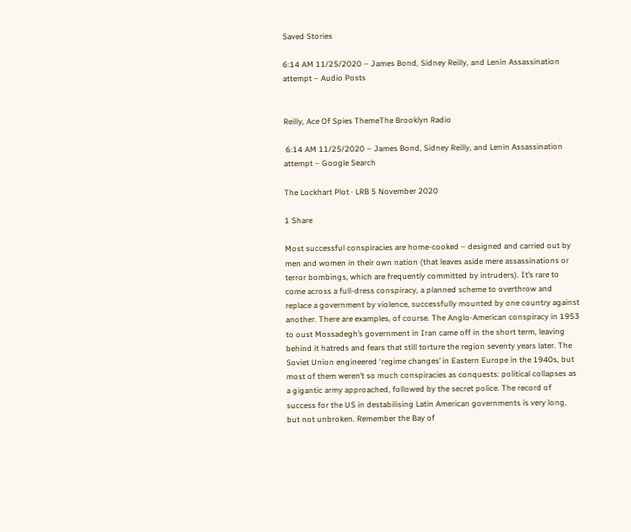Saved Stories

6:14 AM 11/25/2020 – James Bond, Sidney Reilly, and Lenin Assassination attempt – Audio Posts


Reilly, Ace Of Spies ThemeThe Brooklyn Radio

 6:14 AM 11/25/2020 – James Bond, Sidney Reilly, and Lenin Assassination attempt – Google Search

The Lockhart Plot · LRB 5 November 2020

1 Share

Most successful conspiracies are home-cooked – designed and carried out by men and women in their own nation (that leaves aside mere assassinations or terror bombings, which are frequently committed by intruders). It’s rare to come across a full-dress conspiracy, a planned scheme to overthrow and replace a government by violence, successfully mounted by one country against another. There are examples, of course. The Anglo-American conspiracy in 1953 to oust Mossadegh’s government in Iran came off in the short term, leaving behind it hatreds and fears that still torture the region seventy years later. The Soviet Union engineered ‘regime changes’ in Eastern Europe in the 1940s, but most of them weren’t so much conspiracies as conquests: political collapses as a gigantic army approached, followed by the secret police. The record of success for the US in destabilising Latin American governments is very long, but not unbroken. Remember the Bay of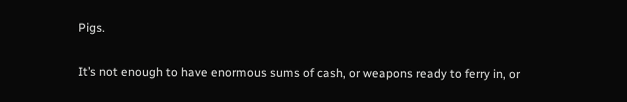Pigs.

It’s not enough to have enormous sums of cash, or weapons ready to ferry in, or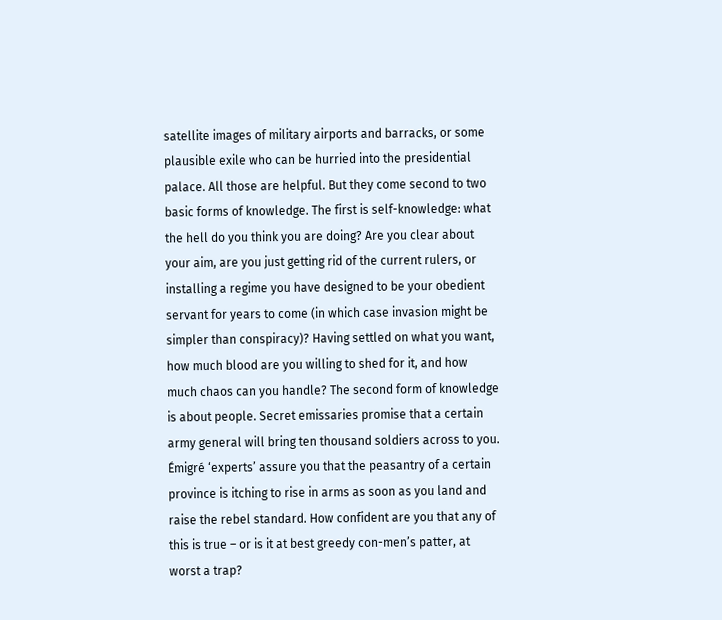satellite images of military airports and barracks, or some plausible exile who can be hurried into the presidential palace. All those are helpful. But they come second to two basic forms of knowledge. The first is self-knowledge: what the hell do you think you are doing? Are you clear about your aim, are you just getting rid of the current rulers, or installing a regime you have designed to be your obedient servant for years to come (in which case invasion might be simpler than conspiracy)? Having settled on what you want, how much blood are you willing to shed for it, and how much chaos can you handle? The second form of knowledge is about people. Secret emissaries promise that a certain army general will bring ten thousand soldiers across to you. Émigré ‘experts’ assure you that the peasantry of a certain province is itching to rise in arms as soon as you land and raise the rebel standard. How confident are you that any of this is true – or is it at best greedy con-men’s patter, at worst a trap?